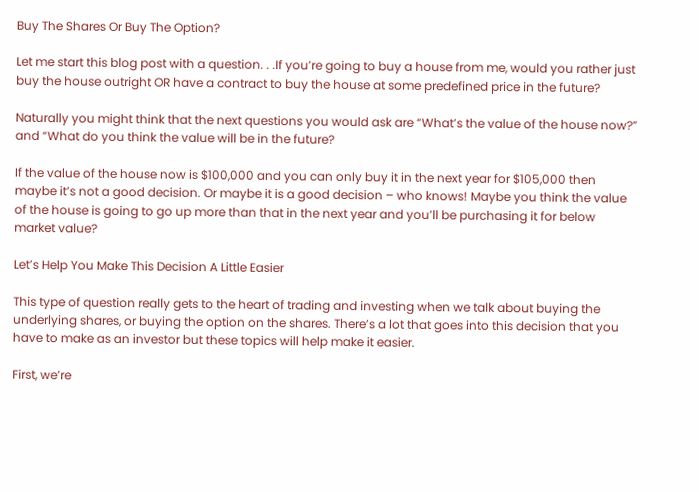Buy The Shares Or Buy The Option?

Let me start this blog post with a question. . .If you’re going to buy a house from me, would you rather just buy the house outright OR have a contract to buy the house at some predefined price in the future?

Naturally you might think that the next questions you would ask are “What’s the value of the house now?” and “What do you think the value will be in the future?

If the value of the house now is $100,000 and you can only buy it in the next year for $105,000 then maybe it’s not a good decision. Or maybe it is a good decision – who knows! Maybe you think the value of the house is going to go up more than that in the next year and you’ll be purchasing it for below market value?

Let’s Help You Make This Decision A Little Easier

This type of question really gets to the heart of trading and investing when we talk about buying the underlying shares, or buying the option on the shares. There’s a lot that goes into this decision that you have to make as an investor but these topics will help make it easier.

First, we’re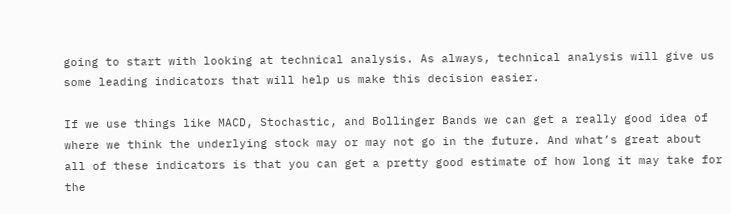going to start with looking at technical analysis. As always, technical analysis will give us some leading indicators that will help us make this decision easier.

If we use things like MACD, Stochastic, and Bollinger Bands we can get a really good idea of where we think the underlying stock may or may not go in the future. And what’s great about all of these indicators is that you can get a pretty good estimate of how long it may take for the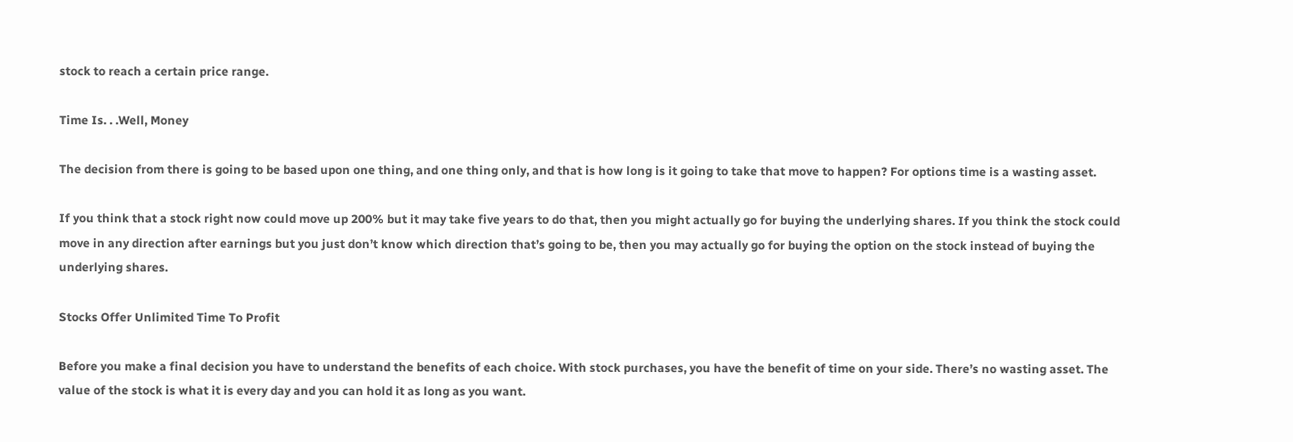stock to reach a certain price range.

Time Is. . .Well, Money

The decision from there is going to be based upon one thing, and one thing only, and that is how long is it going to take that move to happen? For options time is a wasting asset.

If you think that a stock right now could move up 200% but it may take five years to do that, then you might actually go for buying the underlying shares. If you think the stock could move in any direction after earnings but you just don’t know which direction that’s going to be, then you may actually go for buying the option on the stock instead of buying the underlying shares.

Stocks Offer Unlimited Time To Profit

Before you make a final decision you have to understand the benefits of each choice. With stock purchases, you have the benefit of time on your side. There’s no wasting asset. The value of the stock is what it is every day and you can hold it as long as you want.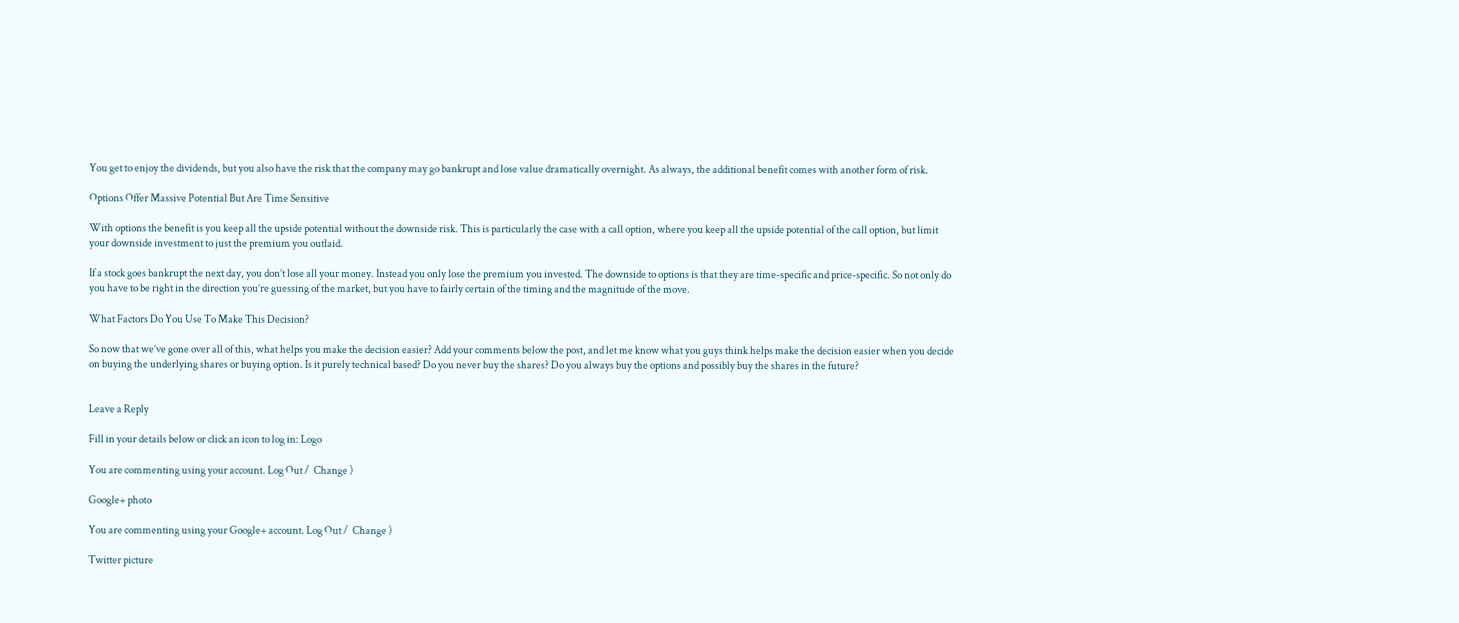You get to enjoy the dividends, but you also have the risk that the company may go bankrupt and lose value dramatically overnight. As always, the additional benefit comes with another form of risk.

Options Offer Massive Potential But Are Time Sensitive

With options the benefit is you keep all the upside potential without the downside risk. This is particularly the case with a call option, where you keep all the upside potential of the call option, but limit your downside investment to just the premium you outlaid.

If a stock goes bankrupt the next day, you don’t lose all your money. Instead you only lose the premium you invested. The downside to options is that they are time-specific and price-specific. So not only do you have to be right in the direction you’re guessing of the market, but you have to fairly certain of the timing and the magnitude of the move.

What Factors Do You Use To Make This Decision?

So now that we’ve gone over all of this, what helps you make the decision easier? Add your comments below the post, and let me know what you guys think helps make the decision easier when you decide on buying the underlying shares or buying option. Is it purely technical based? Do you never buy the shares? Do you always buy the options and possibly buy the shares in the future?


Leave a Reply

Fill in your details below or click an icon to log in: Logo

You are commenting using your account. Log Out /  Change )

Google+ photo

You are commenting using your Google+ account. Log Out /  Change )

Twitter picture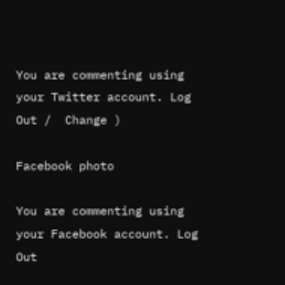You are commenting using your Twitter account. Log Out /  Change )

Facebook photo

You are commenting using your Facebook account. Log Out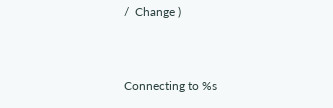/  Change )


Connecting to %s